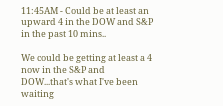11:45AM - Could be at least an upward 4 in the DOW and S&P in the past 10 mins..

We could be getting at least a 4 now in the S&P and DOW...that's what I've been waiting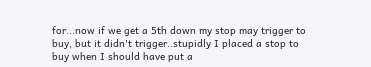for...now if we get a 5th down my stop may trigger to buy, but it didn't trigger..stupidly I placed a stop to buy when I should have put a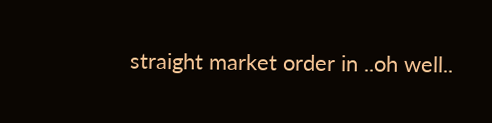straight market order in ..oh well..